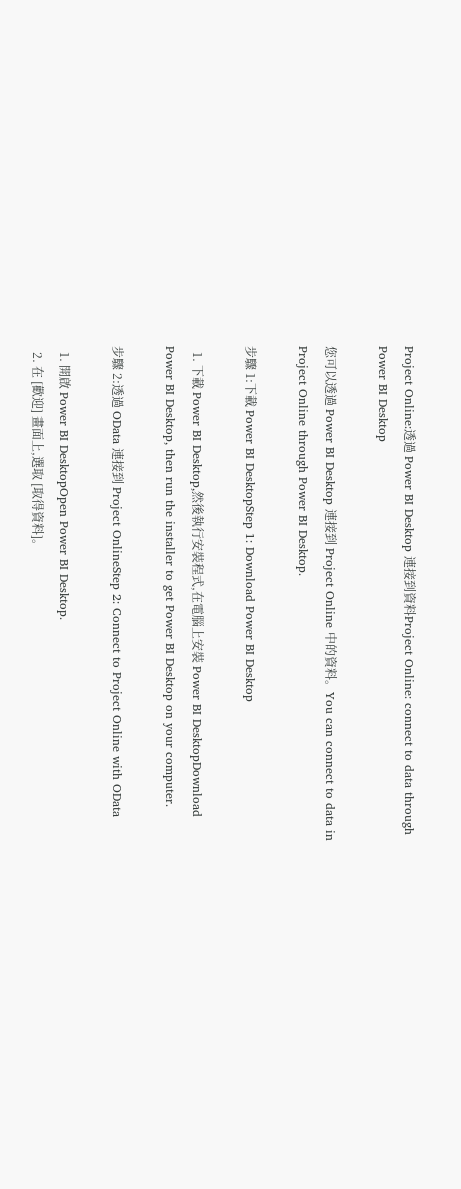Project Online:透過 Power BI Desktop 連接到資料Project Online: connect to data through Power BI Desktop

您可以透過 Power BI Desktop 連接到 Project Online 中的資料。You can connect to data in Project Online through Power BI Desktop.

步驟 1:下載 Power BI DesktopStep 1: Download Power BI Desktop

  1. 下載 Power BI Desktop,然後執行安裝程式,在電腦上安裝 Power BI DesktopDownload Power BI Desktop, then run the installer to get Power BI Desktop on your computer.

步驟 2:透過 OData 連接到 Project OnlineStep 2: Connect to Project Online with OData

  1. 開啟 Power BI DesktopOpen Power BI Desktop.
  2. 在 [歡迎] 畫面上,選取 [取得資料]。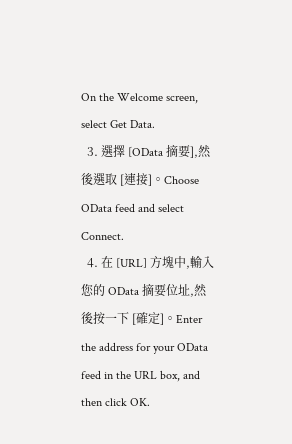On the Welcome screen, select Get Data.
  3. 選擇 [OData 摘要],然後選取 [連接]。Choose OData feed and select Connect.
  4. 在 [URL] 方塊中,輸入您的 OData 摘要位址,然後按一下 [確定]。Enter the address for your OData feed in the URL box, and then click OK.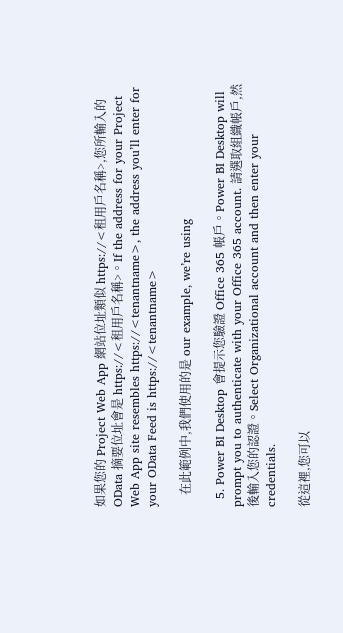如果您的 Project Web App 網站位址類似 https://<租用戶名稱>,您所輸入的 OData 摘要位址會是 https://<租用戶名稱>。If the address for your Project Web App site resembles https://<tenantname>, the address you’ll enter for your OData Feed is https://<tenantname>

    在此範例中,我們使用的是 our example, we’re using

  5. Power BI Desktop 會提示您驗證 Office 365 帳戶。Power BI Desktop will prompt you to authenticate with your Office 365 account. 請選取組織帳戶,然後輸入您的認證。Select Organizational account and then enter your credentials.

從這裡,您可以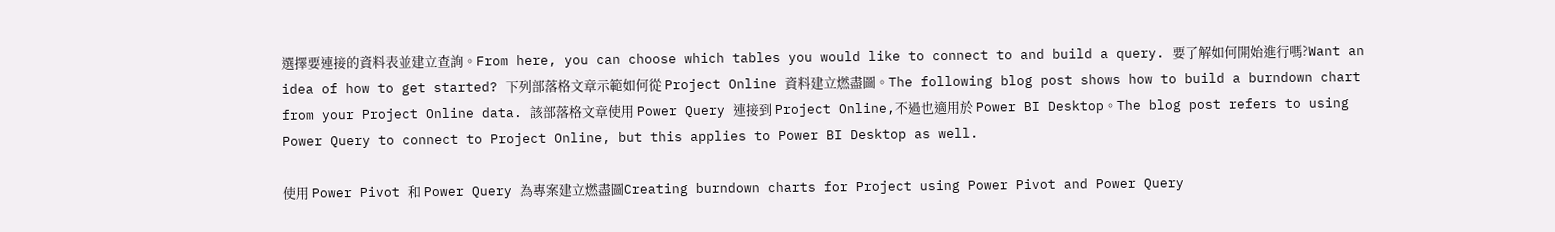選擇要連接的資料表並建立查詢。From here, you can choose which tables you would like to connect to and build a query. 要了解如何開始進行嗎?Want an idea of how to get started? 下列部落格文章示範如何從 Project Online 資料建立燃盡圖。The following blog post shows how to build a burndown chart from your Project Online data. 該部落格文章使用 Power Query 連接到 Project Online,不過也適用於 Power BI Desktop。The blog post refers to using Power Query to connect to Project Online, but this applies to Power BI Desktop as well.

使用 Power Pivot 和 Power Query 為專案建立燃盡圖Creating burndown charts for Project using Power Pivot and Power Query